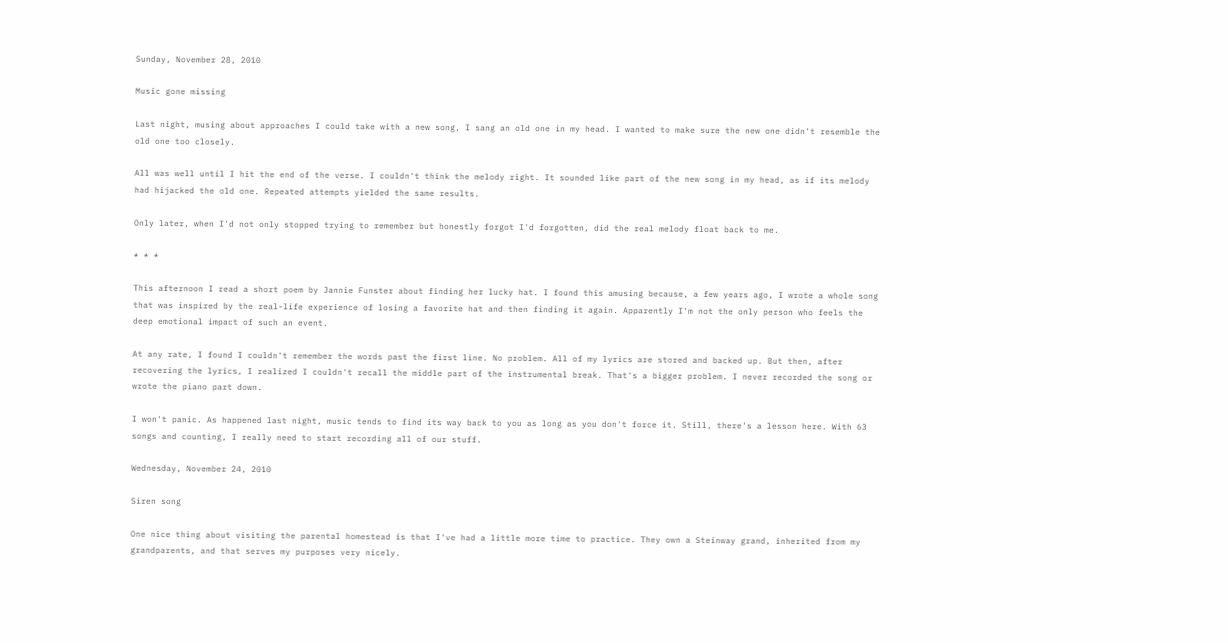Sunday, November 28, 2010

Music gone missing

Last night, musing about approaches I could take with a new song, I sang an old one in my head. I wanted to make sure the new one didn't resemble the old one too closely.

All was well until I hit the end of the verse. I couldn't think the melody right. It sounded like part of the new song in my head, as if its melody had hijacked the old one. Repeated attempts yielded the same results.

Only later, when I'd not only stopped trying to remember but honestly forgot I'd forgotten, did the real melody float back to me.

* * *

This afternoon I read a short poem by Jannie Funster about finding her lucky hat. I found this amusing because, a few years ago, I wrote a whole song that was inspired by the real-life experience of losing a favorite hat and then finding it again. Apparently I'm not the only person who feels the deep emotional impact of such an event.

At any rate, I found I couldn't remember the words past the first line. No problem. All of my lyrics are stored and backed up. But then, after recovering the lyrics, I realized I couldn't recall the middle part of the instrumental break. That's a bigger problem. I never recorded the song or wrote the piano part down.

I won't panic. As happened last night, music tends to find its way back to you as long as you don't force it. Still, there's a lesson here. With 63 songs and counting, I really need to start recording all of our stuff.

Wednesday, November 24, 2010

Siren song

One nice thing about visiting the parental homestead is that I've had a little more time to practice. They own a Steinway grand, inherited from my grandparents, and that serves my purposes very nicely.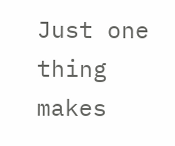Just one thing makes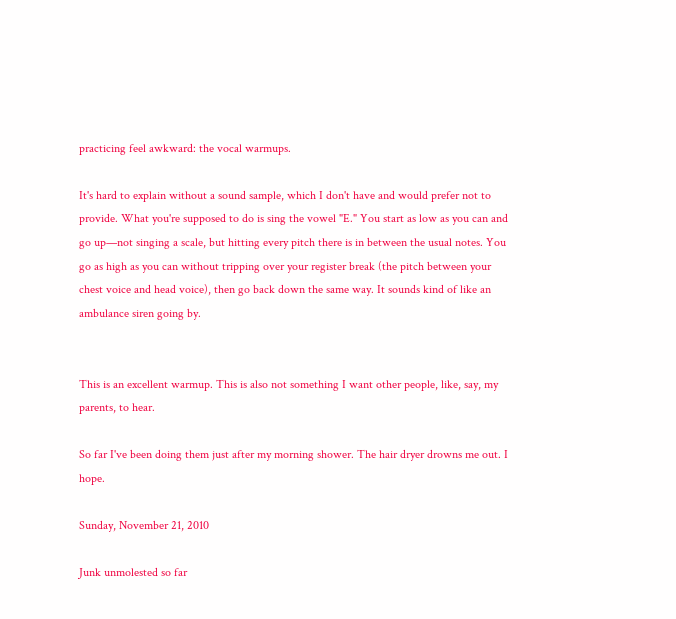practicing feel awkward: the vocal warmups.

It's hard to explain without a sound sample, which I don't have and would prefer not to provide. What you're supposed to do is sing the vowel "E." You start as low as you can and go up—not singing a scale, but hitting every pitch there is in between the usual notes. You go as high as you can without tripping over your register break (the pitch between your chest voice and head voice), then go back down the same way. It sounds kind of like an ambulance siren going by.


This is an excellent warmup. This is also not something I want other people, like, say, my parents, to hear.

So far I've been doing them just after my morning shower. The hair dryer drowns me out. I hope.

Sunday, November 21, 2010

Junk unmolested so far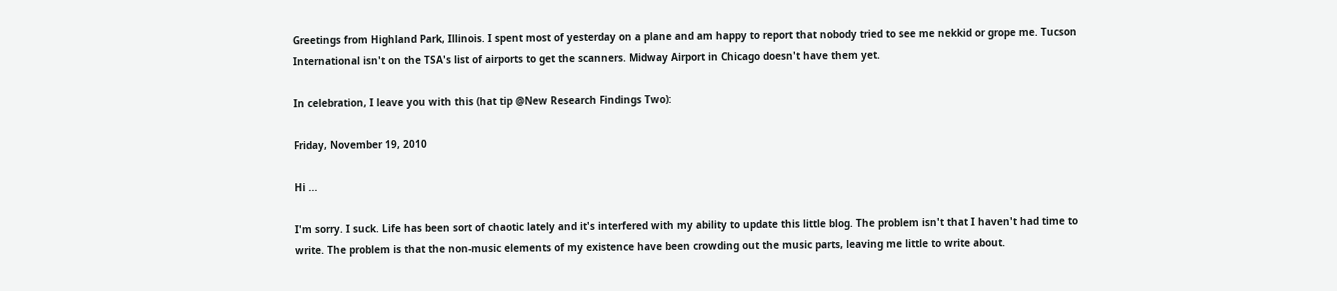Greetings from Highland Park, Illinois. I spent most of yesterday on a plane and am happy to report that nobody tried to see me nekkid or grope me. Tucson International isn't on the TSA's list of airports to get the scanners. Midway Airport in Chicago doesn't have them yet.

In celebration, I leave you with this (hat tip @New Research Findings Two):

Friday, November 19, 2010

Hi ...

I'm sorry. I suck. Life has been sort of chaotic lately and it's interfered with my ability to update this little blog. The problem isn't that I haven't had time to write. The problem is that the non-music elements of my existence have been crowding out the music parts, leaving me little to write about.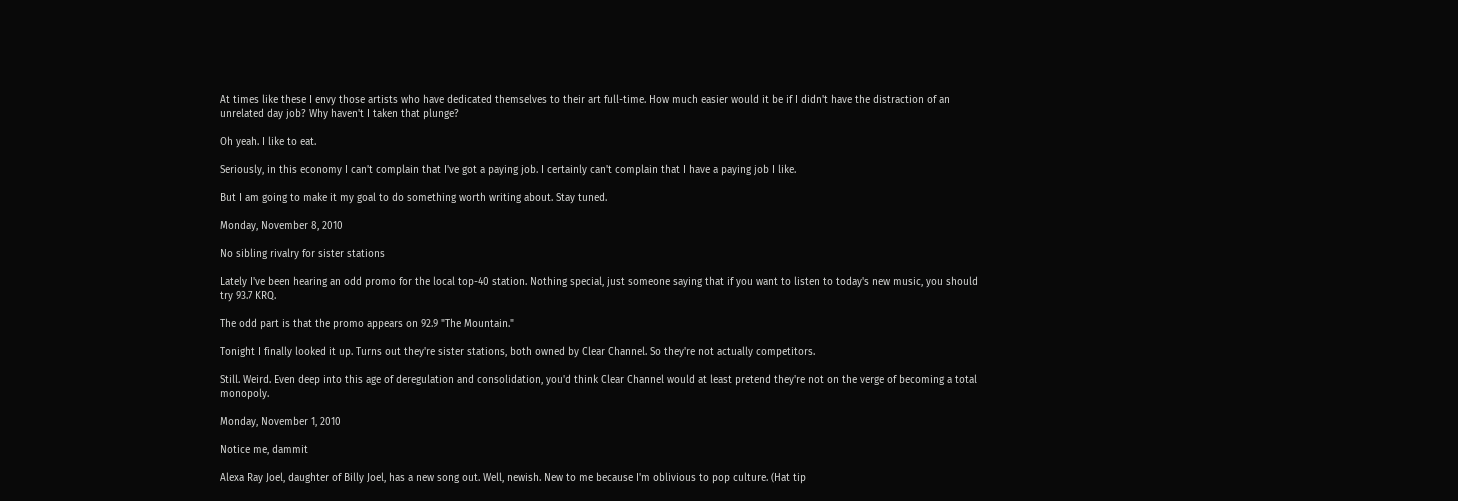At times like these I envy those artists who have dedicated themselves to their art full-time. How much easier would it be if I didn't have the distraction of an unrelated day job? Why haven't I taken that plunge?

Oh yeah. I like to eat.

Seriously, in this economy I can't complain that I've got a paying job. I certainly can't complain that I have a paying job I like.

But I am going to make it my goal to do something worth writing about. Stay tuned.

Monday, November 8, 2010

No sibling rivalry for sister stations

Lately I've been hearing an odd promo for the local top-40 station. Nothing special, just someone saying that if you want to listen to today's new music, you should try 93.7 KRQ.

The odd part is that the promo appears on 92.9 "The Mountain."

Tonight I finally looked it up. Turns out they're sister stations, both owned by Clear Channel. So they're not actually competitors.

Still. Weird. Even deep into this age of deregulation and consolidation, you'd think Clear Channel would at least pretend they're not on the verge of becoming a total monopoly.

Monday, November 1, 2010

Notice me, dammit

Alexa Ray Joel, daughter of Billy Joel, has a new song out. Well, newish. New to me because I'm oblivious to pop culture. (Hat tip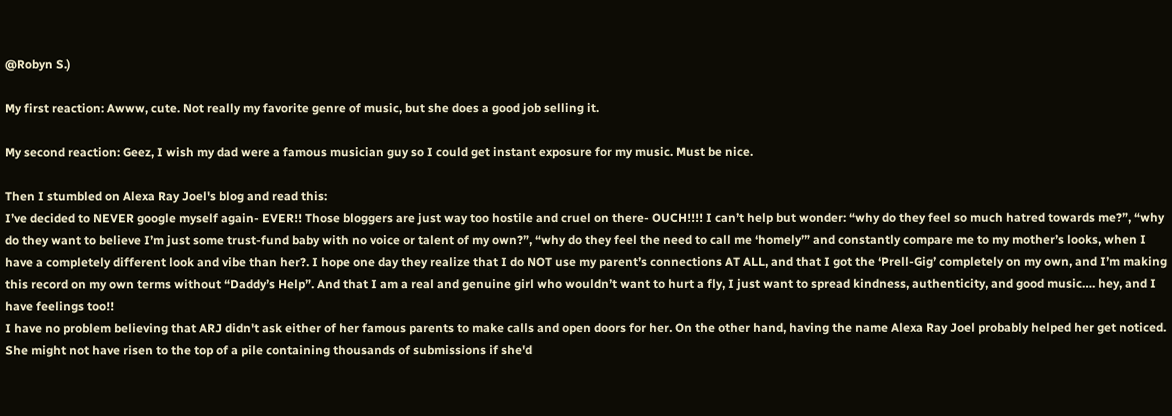@Robyn S.)

My first reaction: Awww, cute. Not really my favorite genre of music, but she does a good job selling it.

My second reaction: Geez, I wish my dad were a famous musician guy so I could get instant exposure for my music. Must be nice.

Then I stumbled on Alexa Ray Joel's blog and read this:
I’ve decided to NEVER google myself again- EVER!! Those bloggers are just way too hostile and cruel on there- OUCH!!!! I can’t help but wonder: “why do they feel so much hatred towards me?”, “why do they want to believe I’m just some trust-fund baby with no voice or talent of my own?”, “why do they feel the need to call me ‘homely’” and constantly compare me to my mother’s looks, when I have a completely different look and vibe than her?. I hope one day they realize that I do NOT use my parent’s connections AT ALL, and that I got the ‘Prell-Gig’ completely on my own, and I’m making this record on my own terms without “Daddy’s Help”. And that I am a real and genuine girl who wouldn’t want to hurt a fly, I just want to spread kindness, authenticity, and good music…. hey, and I have feelings too!!
I have no problem believing that ARJ didn't ask either of her famous parents to make calls and open doors for her. On the other hand, having the name Alexa Ray Joel probably helped her get noticed. She might not have risen to the top of a pile containing thousands of submissions if she'd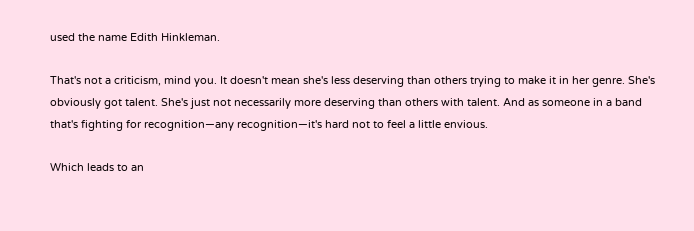used the name Edith Hinkleman.

That's not a criticism, mind you. It doesn't mean she's less deserving than others trying to make it in her genre. She's obviously got talent. She's just not necessarily more deserving than others with talent. And as someone in a band that's fighting for recognition—any recognition—it's hard not to feel a little envious.

Which leads to an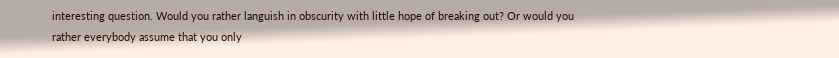interesting question. Would you rather languish in obscurity with little hope of breaking out? Or would you rather everybody assume that you only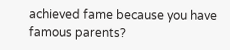achieved fame because you have famous parents?